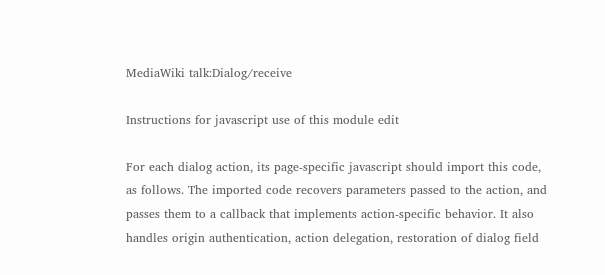MediaWiki talk:Dialog/receive

Instructions for javascript use of this module edit

For each dialog action, its page-specific javascript should import this code, as follows. The imported code recovers parameters passed to the action, and passes them to a callback that implements action-specific behavior. It also handles origin authentication, action delegation, restoration of dialog field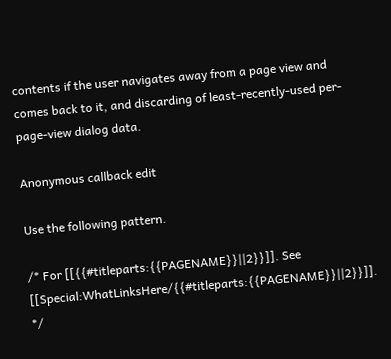contents if the user navigates away from a page view and comes back to it, and discarding of least-recently-used per-page-view dialog data.

Anonymous callback edit

Use the following pattern.

/* For [[{{#titleparts:{{PAGENAME}}||2}}]]. See [[Special:WhatLinksHere/{{#titleparts:{{PAGENAME}}||2}}]]. */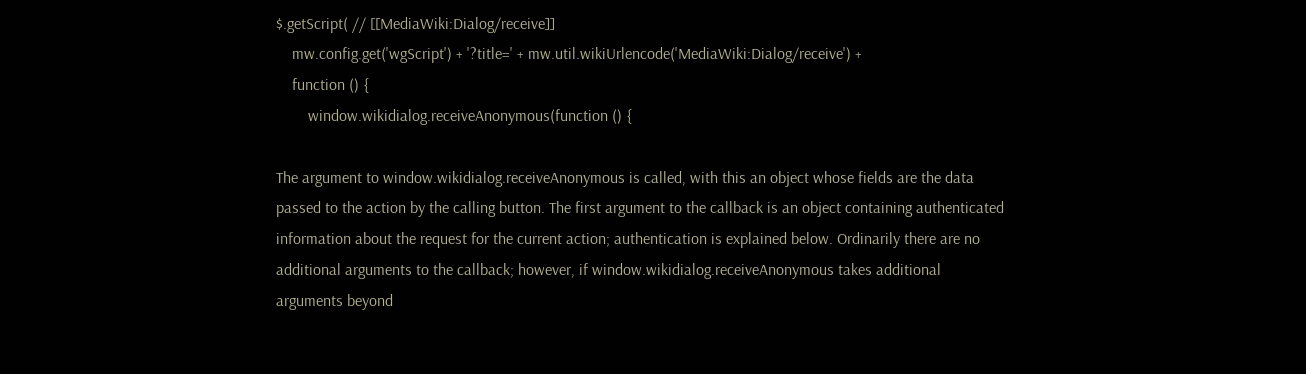$.getScript( // [[MediaWiki:Dialog/receive]]
    mw.config.get('wgScript') + '?title=' + mw.util.wikiUrlencode('MediaWiki:Dialog/receive') +
    function () {
        window.wikidialog.receiveAnonymous(function () {

The argument to window.wikidialog.receiveAnonymous is called, with this an object whose fields are the data passed to the action by the calling button. The first argument to the callback is an object containing authenticated information about the request for the current action; authentication is explained below. Ordinarily there are no additional arguments to the callback; however, if window.wikidialog.receiveAnonymous takes additional arguments beyond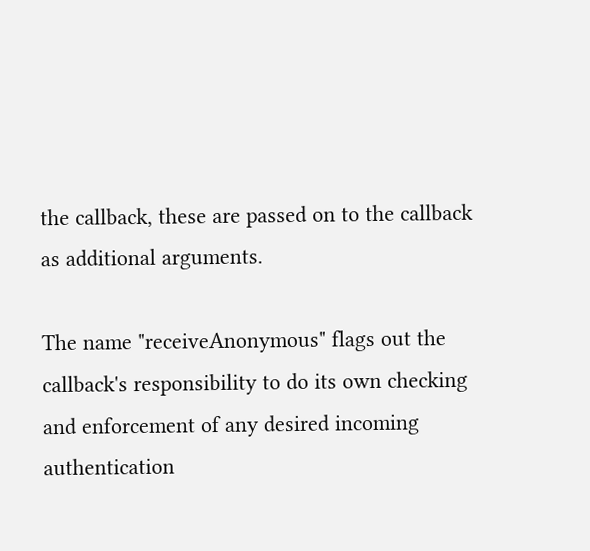the callback, these are passed on to the callback as additional arguments.

The name "receiveAnonymous" flags out the callback's responsibility to do its own checking and enforcement of any desired incoming authentication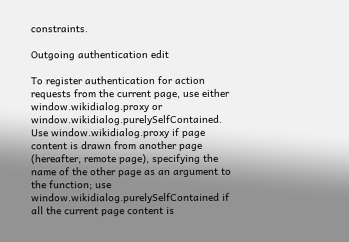constraints.

Outgoing authentication edit

To register authentication for action requests from the current page, use either window.wikidialog.proxy or window.wikidialog.purelySelfContained. Use window.wikidialog.proxy if page content is drawn from another page (hereafter, remote page), specifying the name of the other page as an argument to the function; use window.wikidialog.purelySelfContained if all the current page content is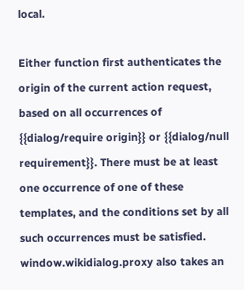local.

Either function first authenticates the origin of the current action request, based on all occurrences of {{dialog/require origin}} or {{dialog/null requirement}}. There must be at least one occurrence of one of these templates, and the conditions set by all such occurrences must be satisfied. window.wikidialog.proxy also takes an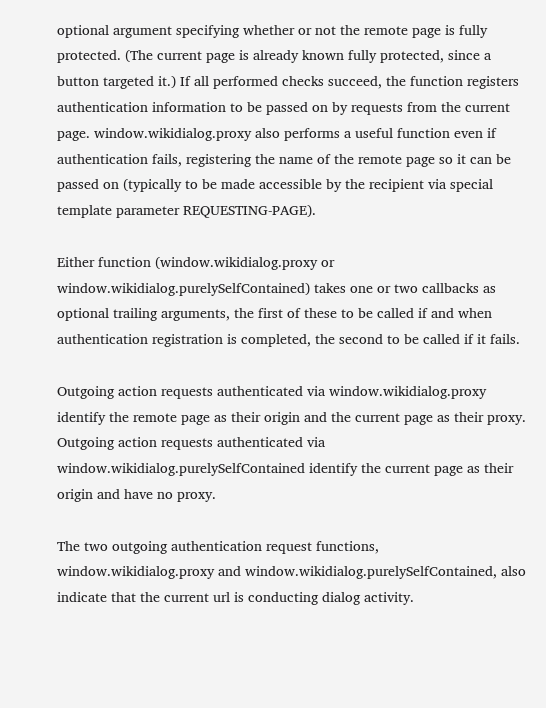optional argument specifying whether or not the remote page is fully protected. (The current page is already known fully protected, since a button targeted it.) If all performed checks succeed, the function registers authentication information to be passed on by requests from the current page. window.wikidialog.proxy also performs a useful function even if authentication fails, registering the name of the remote page so it can be passed on (typically to be made accessible by the recipient via special template parameter REQUESTING-PAGE).

Either function (window.wikidialog.proxy or window.wikidialog.purelySelfContained) takes one or two callbacks as optional trailing arguments, the first of these to be called if and when authentication registration is completed, the second to be called if it fails.

Outgoing action requests authenticated via window.wikidialog.proxy identify the remote page as their origin and the current page as their proxy. Outgoing action requests authenticated via window.wikidialog.purelySelfContained identify the current page as their origin and have no proxy.

The two outgoing authentication request functions, window.wikidialog.proxy and window.wikidialog.purelySelfContained, also indicate that the current url is conducting dialog activity.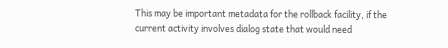This may be important metadata for the rollback facility, if the current activity involves dialog state that would need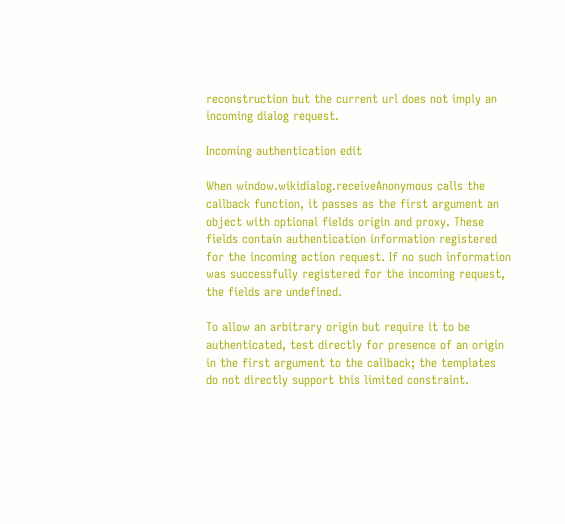reconstruction but the current url does not imply an incoming dialog request.

Incoming authentication edit

When window.wikidialog.receiveAnonymous calls the callback function, it passes as the first argument an object with optional fields origin and proxy. These fields contain authentication information registered for the incoming action request. If no such information was successfully registered for the incoming request, the fields are undefined.

To allow an arbitrary origin but require it to be authenticated, test directly for presence of an origin in the first argument to the callback; the templates do not directly support this limited constraint.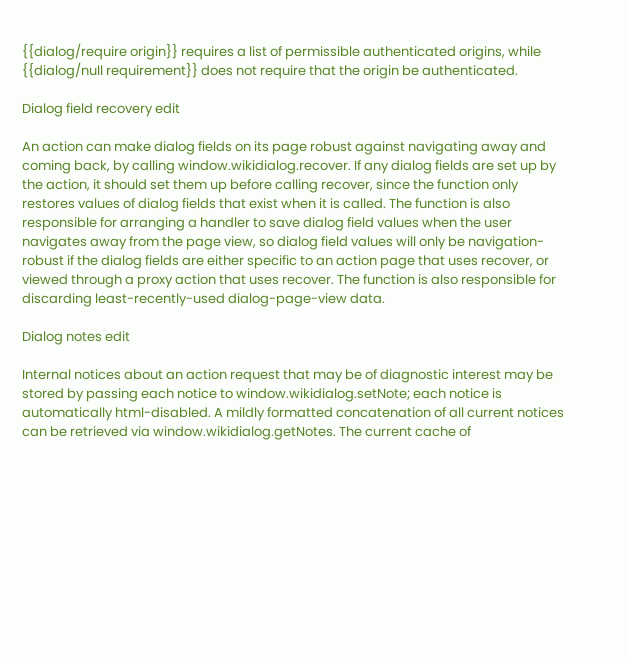{{dialog/require origin}} requires a list of permissible authenticated origins, while {{dialog/null requirement}} does not require that the origin be authenticated.

Dialog field recovery edit

An action can make dialog fields on its page robust against navigating away and coming back, by calling window.wikidialog.recover. If any dialog fields are set up by the action, it should set them up before calling recover, since the function only restores values of dialog fields that exist when it is called. The function is also responsible for arranging a handler to save dialog field values when the user navigates away from the page view, so dialog field values will only be navigation-robust if the dialog fields are either specific to an action page that uses recover, or viewed through a proxy action that uses recover. The function is also responsible for discarding least-recently-used dialog-page-view data.

Dialog notes edit

Internal notices about an action request that may be of diagnostic interest may be stored by passing each notice to window.wikidialog.setNote; each notice is automatically html-disabled. A mildly formatted concatenation of all current notices can be retrieved via window.wikidialog.getNotes. The current cache of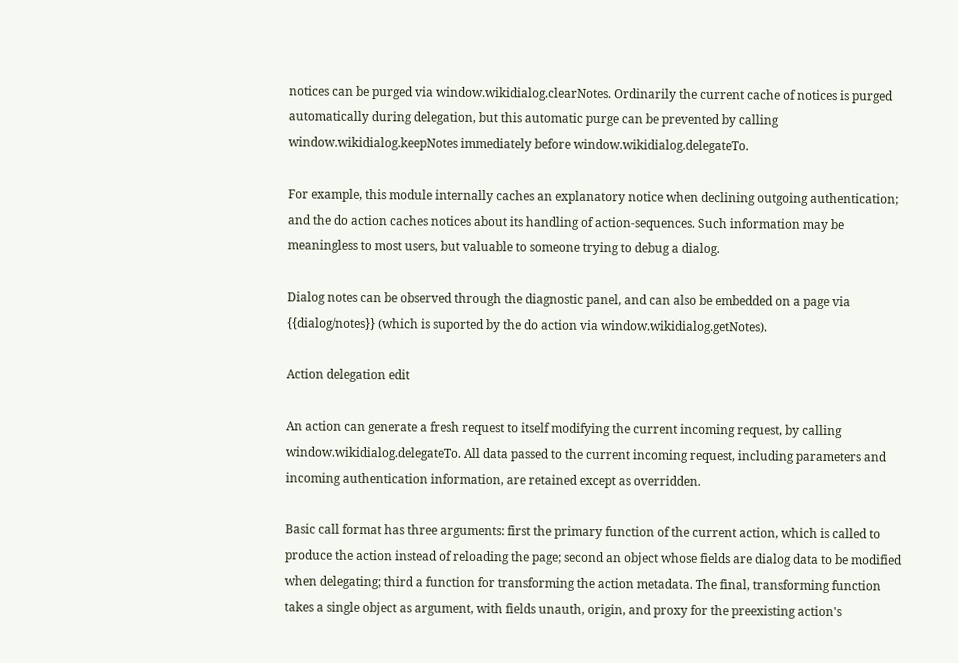notices can be purged via window.wikidialog.clearNotes. Ordinarily the current cache of notices is purged automatically during delegation, but this automatic purge can be prevented by calling window.wikidialog.keepNotes immediately before window.wikidialog.delegateTo.

For example, this module internally caches an explanatory notice when declining outgoing authentication; and the do action caches notices about its handling of action-sequences. Such information may be meaningless to most users, but valuable to someone trying to debug a dialog.

Dialog notes can be observed through the diagnostic panel, and can also be embedded on a page via {{dialog/notes}} (which is suported by the do action via window.wikidialog.getNotes).

Action delegation edit

An action can generate a fresh request to itself modifying the current incoming request, by calling window.wikidialog.delegateTo. All data passed to the current incoming request, including parameters and incoming authentication information, are retained except as overridden.

Basic call format has three arguments: first the primary function of the current action, which is called to produce the action instead of reloading the page; second an object whose fields are dialog data to be modified when delegating; third a function for transforming the action metadata. The final, transforming function takes a single object as argument, with fields unauth, origin, and proxy for the preexisting action's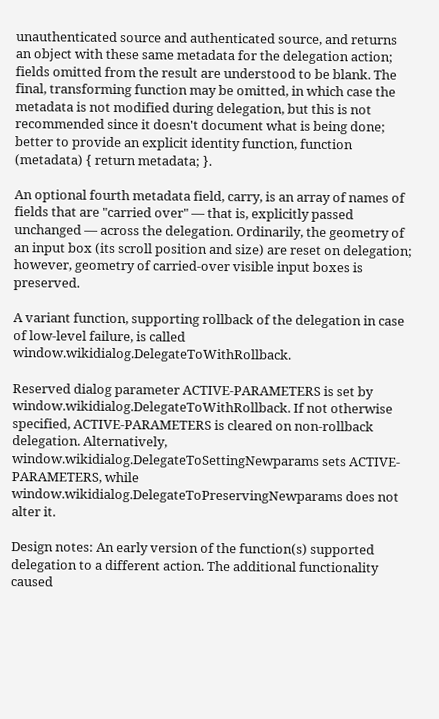unauthenticated source and authenticated source, and returns an object with these same metadata for the delegation action; fields omitted from the result are understood to be blank. The final, transforming function may be omitted, in which case the metadata is not modified during delegation, but this is not recommended since it doesn't document what is being done; better to provide an explicit identity function, function (metadata) { return metadata; }.

An optional fourth metadata field, carry, is an array of names of fields that are "carried over" — that is, explicitly passed unchanged — across the delegation. Ordinarily, the geometry of an input box (its scroll position and size) are reset on delegation; however, geometry of carried-over visible input boxes is preserved.

A variant function, supporting rollback of the delegation in case of low-level failure, is called window.wikidialog.DelegateToWithRollback.

Reserved dialog parameter ACTIVE-PARAMETERS is set by window.wikidialog.DelegateToWithRollback. If not otherwise specified, ACTIVE-PARAMETERS is cleared on non-rollback delegation. Alternatively, window.wikidialog.DelegateToSettingNewparams sets ACTIVE-PARAMETERS, while window.wikidialog.DelegateToPreservingNewparams does not alter it.

Design notes: An early version of the function(s) supported delegation to a different action. The additional functionality caused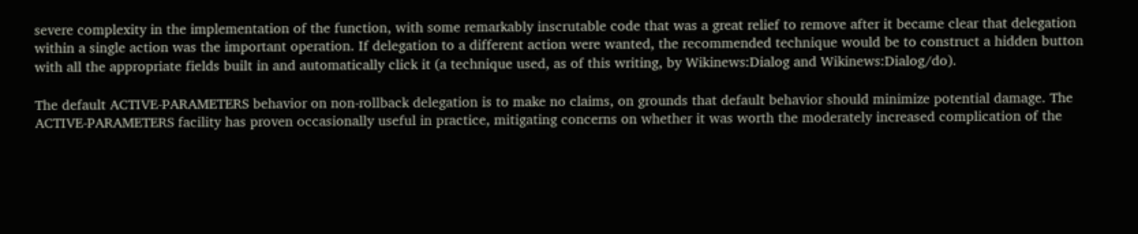severe complexity in the implementation of the function, with some remarkably inscrutable code that was a great relief to remove after it became clear that delegation within a single action was the important operation. If delegation to a different action were wanted, the recommended technique would be to construct a hidden button with all the appropriate fields built in and automatically click it (a technique used, as of this writing, by Wikinews:Dialog and Wikinews:Dialog/do).

The default ACTIVE-PARAMETERS behavior on non-rollback delegation is to make no claims, on grounds that default behavior should minimize potential damage. The ACTIVE-PARAMETERS facility has proven occasionally useful in practice, mitigating concerns on whether it was worth the moderately increased complication of the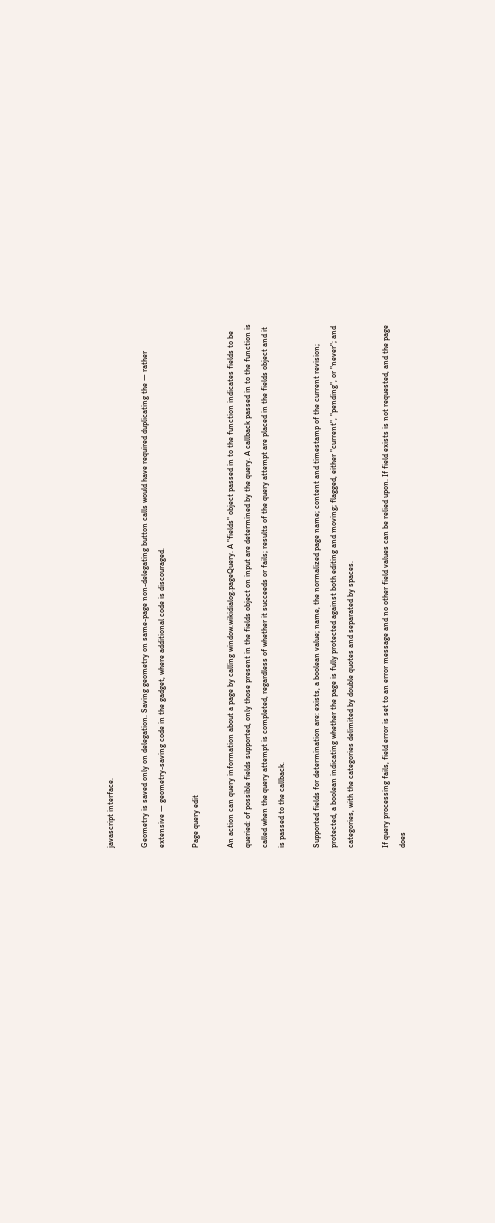javascript interface.

Geometry is saved only on delegation. Saving geometry on same-page non-delegating button calls would have required duplicating the — rather extensive — geometry-saving code in the gadget, where additional code is discouraged.

Page query edit

An action can query information about a page by calling window.wikidialog.pageQuery. A "fields" object passed in to the function indicates fields to be queried: of possible fields supported, only those present in the fields object on input are determined by the query. A callback passed in to the function is called when the query attempt is completed, regardless of whether it succeeds or fails; results of the query attempt are placed in the fields object and it is passed to the callback.

Supported fields for determination are: exists, a boolean value; name, the normalized page name; content and timestamp of the current revision; protected, a boolean indicating whether the page is fully protected against both editing and moving; flagged, either "current", "pending", or "never"; and categories, with the categories delimited by double quotes and separated by spaces.

If query processing fails, field error is set to an error message and no other field values can be relied upon. If field exists is not requested, and the page does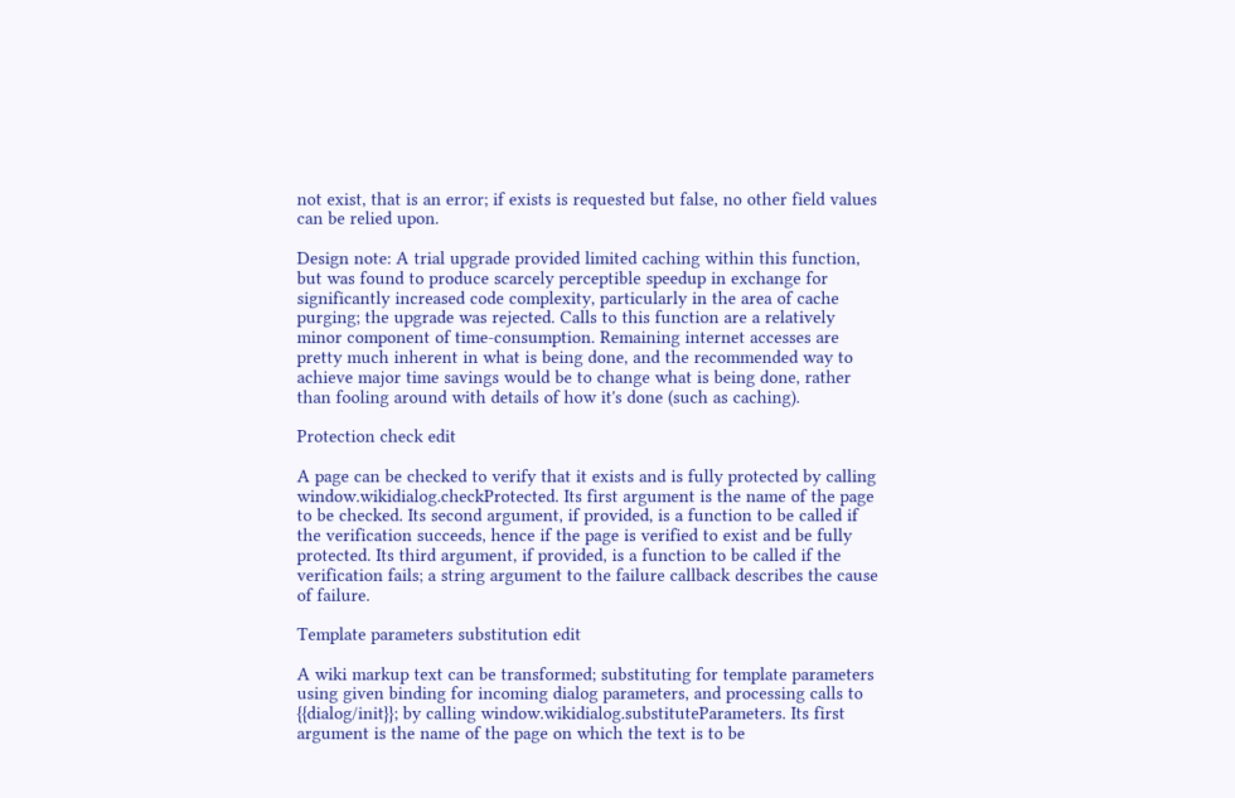not exist, that is an error; if exists is requested but false, no other field values can be relied upon.

Design note: A trial upgrade provided limited caching within this function, but was found to produce scarcely perceptible speedup in exchange for significantly increased code complexity, particularly in the area of cache purging; the upgrade was rejected. Calls to this function are a relatively minor component of time-consumption. Remaining internet accesses are pretty much inherent in what is being done, and the recommended way to achieve major time savings would be to change what is being done, rather than fooling around with details of how it's done (such as caching).

Protection check edit

A page can be checked to verify that it exists and is fully protected by calling window.wikidialog.checkProtected. Its first argument is the name of the page to be checked. Its second argument, if provided, is a function to be called if the verification succeeds, hence if the page is verified to exist and be fully protected. Its third argument, if provided, is a function to be called if the verification fails; a string argument to the failure callback describes the cause of failure.

Template parameters substitution edit

A wiki markup text can be transformed; substituting for template parameters using given binding for incoming dialog parameters, and processing calls to {{dialog/init}}; by calling window.wikidialog.substituteParameters. Its first argument is the name of the page on which the text is to be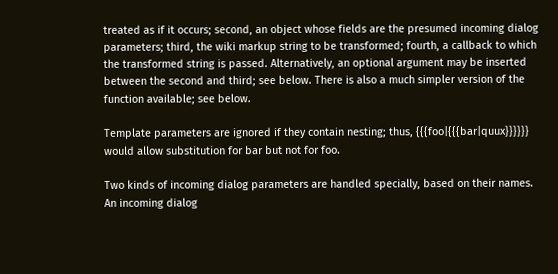treated as if it occurs; second, an object whose fields are the presumed incoming dialog parameters; third, the wiki markup string to be transformed; fourth, a callback to which the transformed string is passed. Alternatively, an optional argument may be inserted between the second and third; see below. There is also a much simpler version of the function available; see below.

Template parameters are ignored if they contain nesting; thus, {{{foo|{{{bar|quux}}}}}} would allow substitution for bar but not for foo.

Two kinds of incoming dialog parameters are handled specially, based on their names. An incoming dialog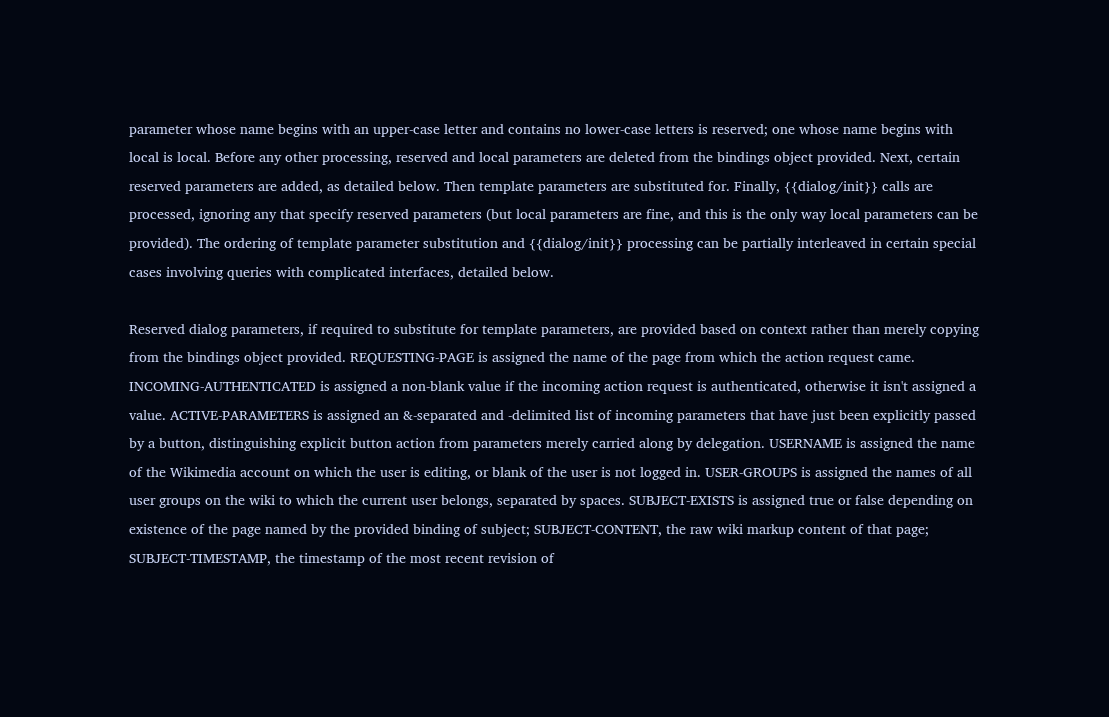parameter whose name begins with an upper-case letter and contains no lower-case letters is reserved; one whose name begins with local is local. Before any other processing, reserved and local parameters are deleted from the bindings object provided. Next, certain reserved parameters are added, as detailed below. Then template parameters are substituted for. Finally, {{dialog/init}} calls are processed, ignoring any that specify reserved parameters (but local parameters are fine, and this is the only way local parameters can be provided). The ordering of template parameter substitution and {{dialog/init}} processing can be partially interleaved in certain special cases involving queries with complicated interfaces, detailed below.

Reserved dialog parameters, if required to substitute for template parameters, are provided based on context rather than merely copying from the bindings object provided. REQUESTING-PAGE is assigned the name of the page from which the action request came. INCOMING-AUTHENTICATED is assigned a non-blank value if the incoming action request is authenticated, otherwise it isn't assigned a value. ACTIVE-PARAMETERS is assigned an &-separated and -delimited list of incoming parameters that have just been explicitly passed by a button, distinguishing explicit button action from parameters merely carried along by delegation. USERNAME is assigned the name of the Wikimedia account on which the user is editing, or blank of the user is not logged in. USER-GROUPS is assigned the names of all user groups on the wiki to which the current user belongs, separated by spaces. SUBJECT-EXISTS is assigned true or false depending on existence of the page named by the provided binding of subject; SUBJECT-CONTENT, the raw wiki markup content of that page; SUBJECT-TIMESTAMP, the timestamp of the most recent revision of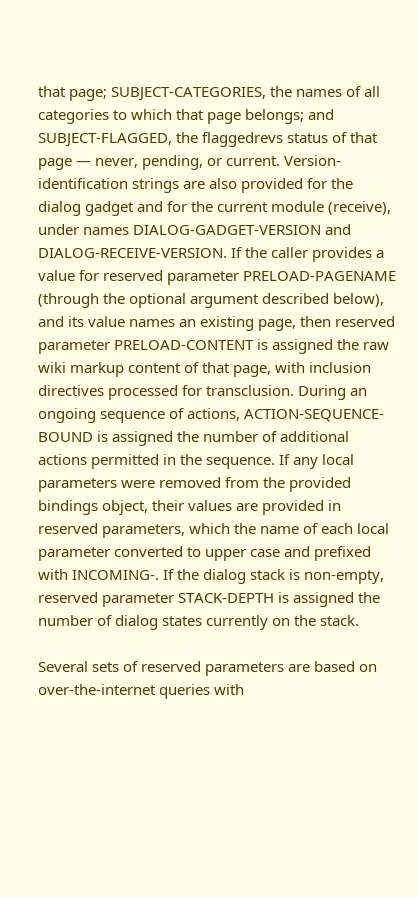that page; SUBJECT-CATEGORIES, the names of all categories to which that page belongs; and SUBJECT-FLAGGED, the flaggedrevs status of that page — never, pending, or current. Version-identification strings are also provided for the dialog gadget and for the current module (receive), under names DIALOG-GADGET-VERSION and DIALOG-RECEIVE-VERSION. If the caller provides a value for reserved parameter PRELOAD-PAGENAME (through the optional argument described below), and its value names an existing page, then reserved parameter PRELOAD-CONTENT is assigned the raw wiki markup content of that page, with inclusion directives processed for transclusion. During an ongoing sequence of actions, ACTION-SEQUENCE-BOUND is assigned the number of additional actions permitted in the sequence. If any local parameters were removed from the provided bindings object, their values are provided in reserved parameters, which the name of each local parameter converted to upper case and prefixed with INCOMING-. If the dialog stack is non-empty, reserved parameter STACK-DEPTH is assigned the number of dialog states currently on the stack.

Several sets of reserved parameters are based on over-the-internet queries with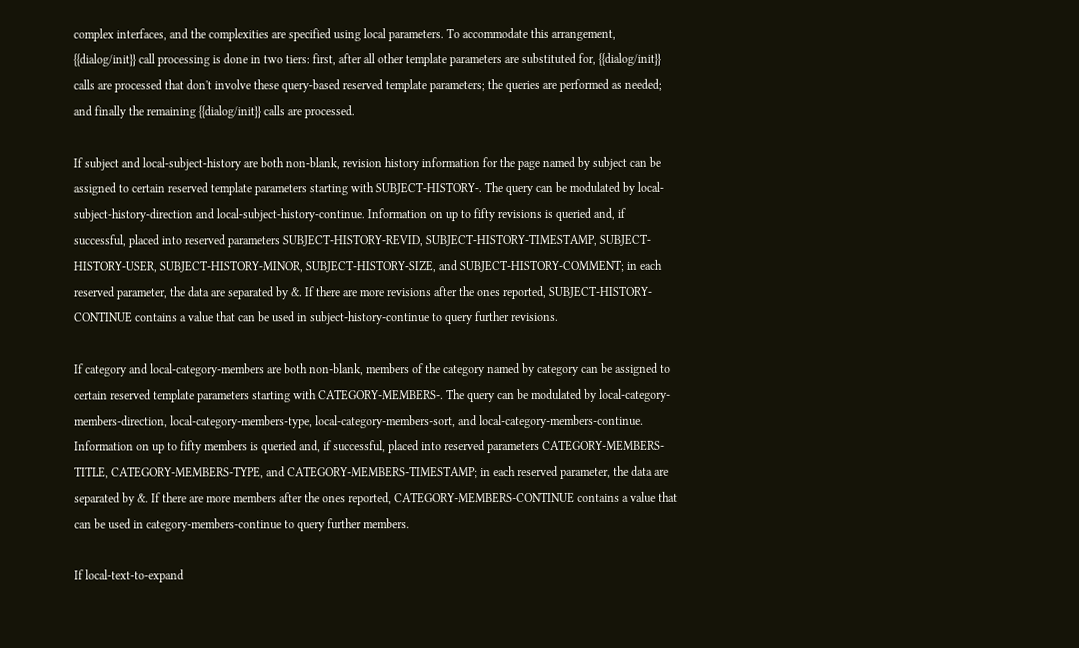complex interfaces, and the complexities are specified using local parameters. To accommodate this arrangement, {{dialog/init}} call processing is done in two tiers: first, after all other template parameters are substituted for, {{dialog/init}} calls are processed that don't involve these query-based reserved template parameters; the queries are performed as needed; and finally the remaining {{dialog/init}} calls are processed.

If subject and local-subject-history are both non-blank, revision history information for the page named by subject can be assigned to certain reserved template parameters starting with SUBJECT-HISTORY-. The query can be modulated by local-subject-history-direction and local-subject-history-continue. Information on up to fifty revisions is queried and, if successful, placed into reserved parameters SUBJECT-HISTORY-REVID, SUBJECT-HISTORY-TIMESTAMP, SUBJECT-HISTORY-USER, SUBJECT-HISTORY-MINOR, SUBJECT-HISTORY-SIZE, and SUBJECT-HISTORY-COMMENT; in each reserved parameter, the data are separated by &. If there are more revisions after the ones reported, SUBJECT-HISTORY-CONTINUE contains a value that can be used in subject-history-continue to query further revisions.

If category and local-category-members are both non-blank, members of the category named by category can be assigned to certain reserved template parameters starting with CATEGORY-MEMBERS-. The query can be modulated by local-category-members-direction, local-category-members-type, local-category-members-sort, and local-category-members-continue. Information on up to fifty members is queried and, if successful, placed into reserved parameters CATEGORY-MEMBERS-TITLE, CATEGORY-MEMBERS-TYPE, and CATEGORY-MEMBERS-TIMESTAMP; in each reserved parameter, the data are separated by &. If there are more members after the ones reported, CATEGORY-MEMBERS-CONTINUE contains a value that can be used in category-members-continue to query further members.

If local-text-to-expand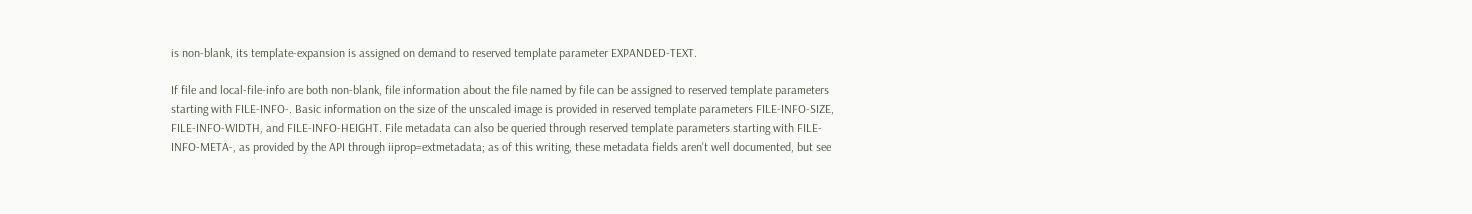is non-blank, its template-expansion is assigned on demand to reserved template parameter EXPANDED-TEXT.

If file and local-file-info are both non-blank, file information about the file named by file can be assigned to reserved template parameters starting with FILE-INFO-. Basic information on the size of the unscaled image is provided in reserved template parameters FILE-INFO-SIZE, FILE-INFO-WIDTH, and FILE-INFO-HEIGHT. File metadata can also be queried through reserved template parameters starting with FILE-INFO-META-, as provided by the API through iiprop=extmetadata; as of this writing, these metadata fields aren't well documented, but see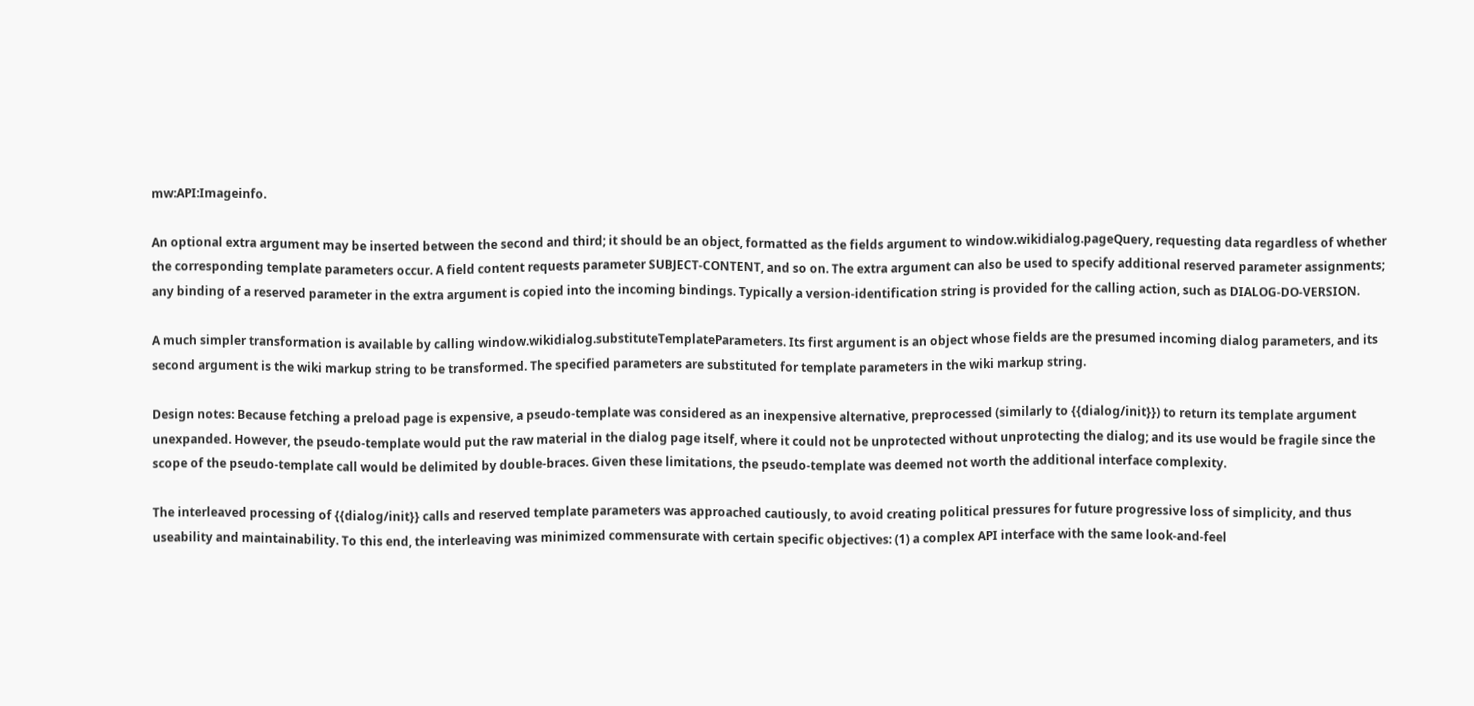mw:API:Imageinfo.

An optional extra argument may be inserted between the second and third; it should be an object, formatted as the fields argument to window.wikidialog.pageQuery, requesting data regardless of whether the corresponding template parameters occur. A field content requests parameter SUBJECT-CONTENT, and so on. The extra argument can also be used to specify additional reserved parameter assignments; any binding of a reserved parameter in the extra argument is copied into the incoming bindings. Typically a version-identification string is provided for the calling action, such as DIALOG-DO-VERSION.

A much simpler transformation is available by calling window.wikidialog.substituteTemplateParameters. Its first argument is an object whose fields are the presumed incoming dialog parameters, and its second argument is the wiki markup string to be transformed. The specified parameters are substituted for template parameters in the wiki markup string.

Design notes: Because fetching a preload page is expensive, a pseudo-template was considered as an inexpensive alternative, preprocessed (similarly to {{dialog/init}}) to return its template argument unexpanded. However, the pseudo-template would put the raw material in the dialog page itself, where it could not be unprotected without unprotecting the dialog; and its use would be fragile since the scope of the pseudo-template call would be delimited by double-braces. Given these limitations, the pseudo-template was deemed not worth the additional interface complexity.

The interleaved processing of {{dialog/init}} calls and reserved template parameters was approached cautiously, to avoid creating political pressures for future progressive loss of simplicity, and thus useability and maintainability. To this end, the interleaving was minimized commensurate with certain specific objectives: (1) a complex API interface with the same look-and-feel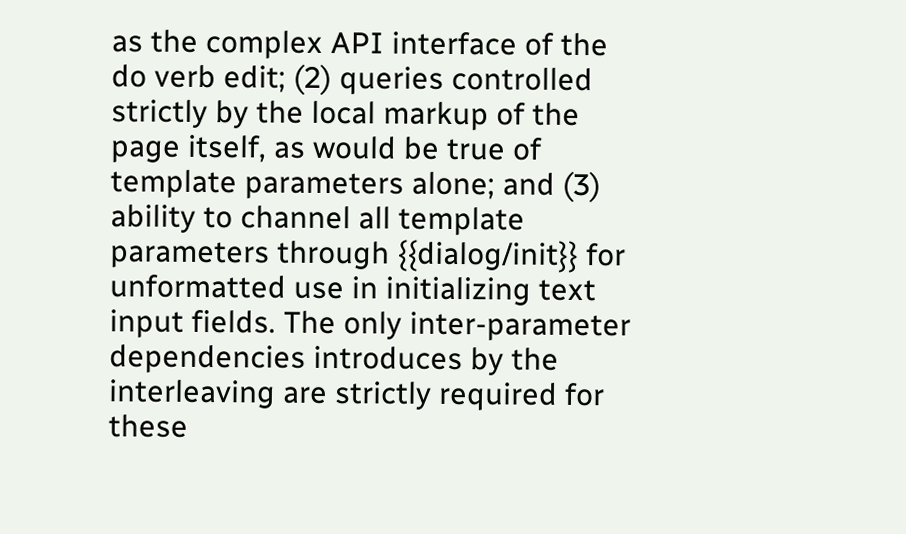as the complex API interface of the do verb edit; (2) queries controlled strictly by the local markup of the page itself, as would be true of template parameters alone; and (3) ability to channel all template parameters through {{dialog/init}} for unformatted use in initializing text input fields. The only inter-parameter dependencies introduces by the interleaving are strictly required for these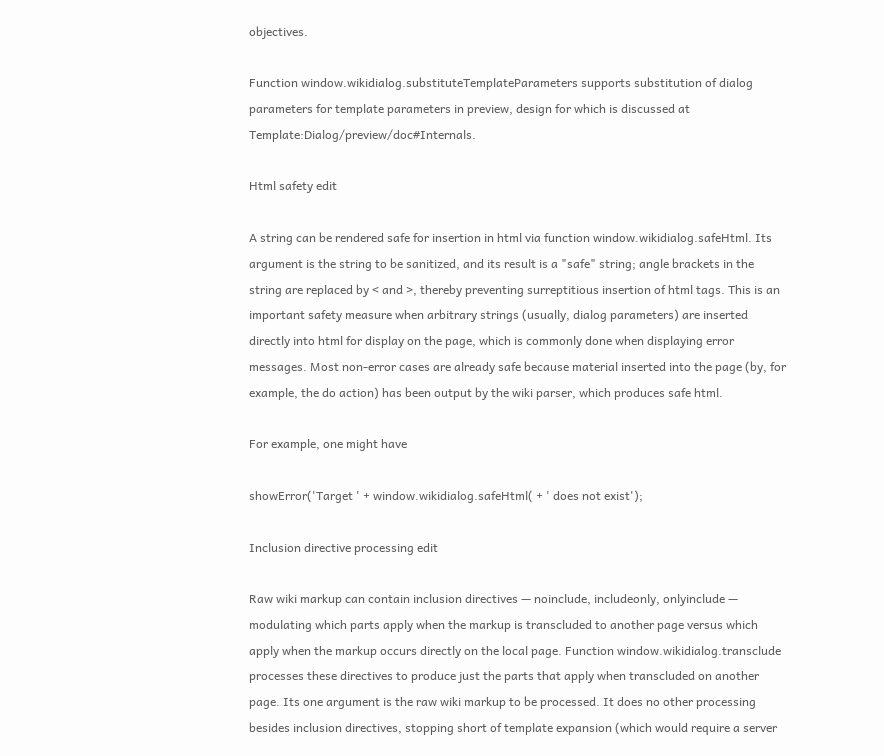objectives.

Function window.wikidialog.substituteTemplateParameters supports substitution of dialog parameters for template parameters in preview, design for which is discussed at Template:Dialog/preview/doc#Internals.

Html safety edit

A string can be rendered safe for insertion in html via function window.wikidialog.safeHtml. Its argument is the string to be sanitized, and its result is a "safe" string; angle brackets in the string are replaced by < and >, thereby preventing surreptitious insertion of html tags. This is an important safety measure when arbitrary strings (usually, dialog parameters) are inserted directly into html for display on the page, which is commonly done when displaying error messages. Most non-error cases are already safe because material inserted into the page (by, for example, the do action) has been output by the wiki parser, which produces safe html.

For example, one might have

showError('Target ' + window.wikidialog.safeHtml( + ' does not exist');

Inclusion directive processing edit

Raw wiki markup can contain inclusion directives — noinclude, includeonly, onlyinclude — modulating which parts apply when the markup is transcluded to another page versus which apply when the markup occurs directly on the local page. Function window.wikidialog.transclude processes these directives to produce just the parts that apply when transcluded on another page. Its one argument is the raw wiki markup to be processed. It does no other processing besides inclusion directives, stopping short of template expansion (which would require a server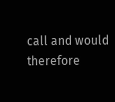call and would therefore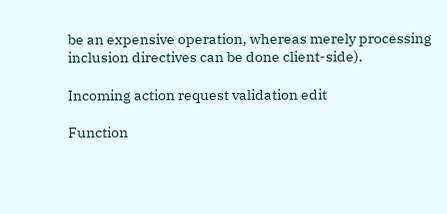be an expensive operation, whereas merely processing inclusion directives can be done client-side).

Incoming action request validation edit

Function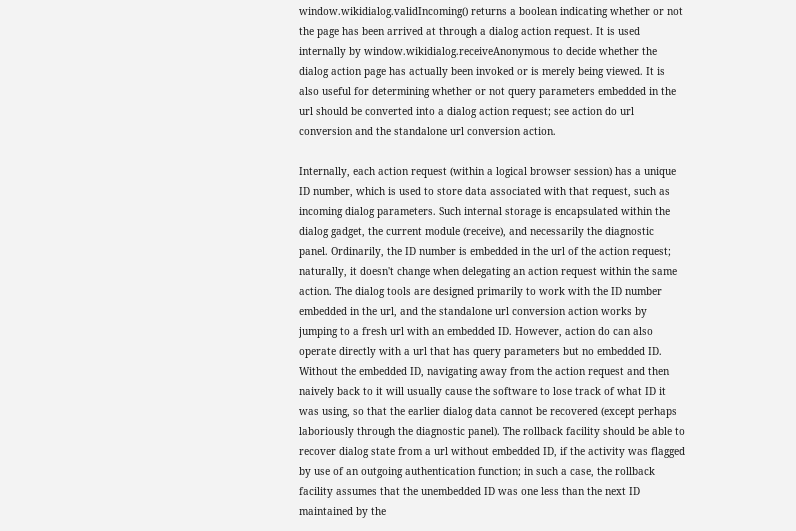window.wikidialog.validIncoming() returns a boolean indicating whether or not the page has been arrived at through a dialog action request. It is used internally by window.wikidialog.receiveAnonymous to decide whether the dialog action page has actually been invoked or is merely being viewed. It is also useful for determining whether or not query parameters embedded in the url should be converted into a dialog action request; see action do url conversion and the standalone url conversion action.

Internally, each action request (within a logical browser session) has a unique ID number, which is used to store data associated with that request, such as incoming dialog parameters. Such internal storage is encapsulated within the dialog gadget, the current module (receive), and necessarily the diagnostic panel. Ordinarily, the ID number is embedded in the url of the action request; naturally, it doesn't change when delegating an action request within the same action. The dialog tools are designed primarily to work with the ID number embedded in the url, and the standalone url conversion action works by jumping to a fresh url with an embedded ID. However, action do can also operate directly with a url that has query parameters but no embedded ID. Without the embedded ID, navigating away from the action request and then naively back to it will usually cause the software to lose track of what ID it was using, so that the earlier dialog data cannot be recovered (except perhaps laboriously through the diagnostic panel). The rollback facility should be able to recover dialog state from a url without embedded ID, if the activity was flagged by use of an outgoing authentication function; in such a case, the rollback facility assumes that the unembedded ID was one less than the next ID maintained by the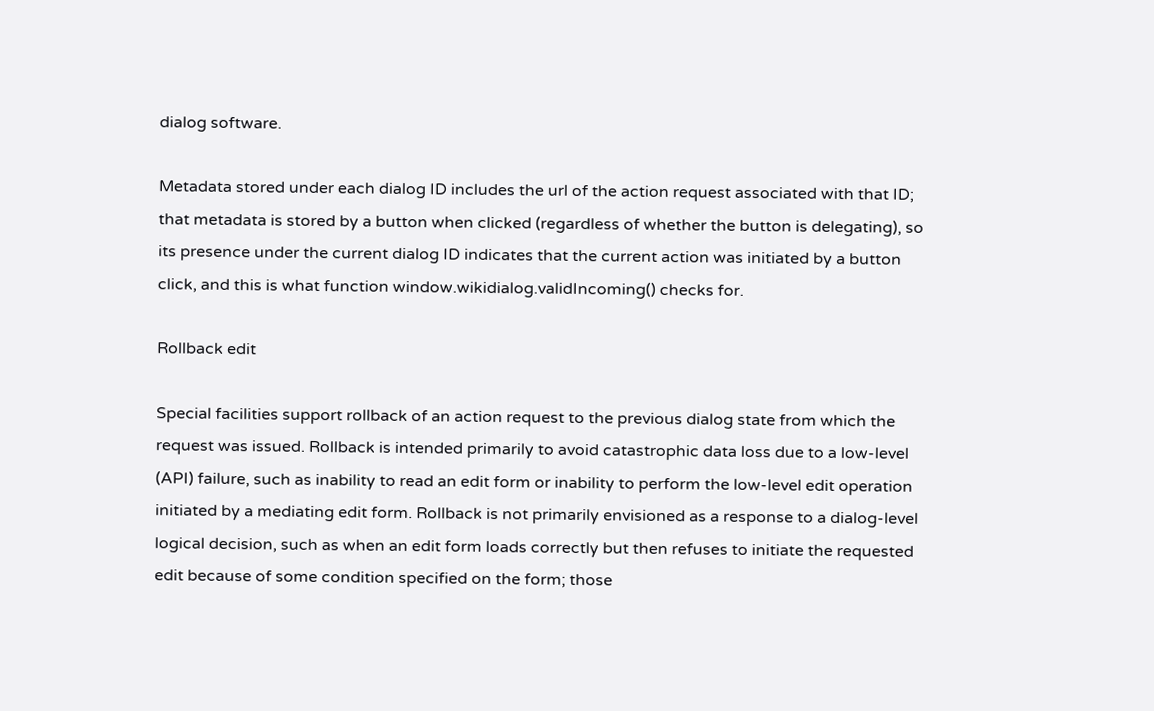dialog software.

Metadata stored under each dialog ID includes the url of the action request associated with that ID; that metadata is stored by a button when clicked (regardless of whether the button is delegating), so its presence under the current dialog ID indicates that the current action was initiated by a button click, and this is what function window.wikidialog.validIncoming() checks for.

Rollback edit

Special facilities support rollback of an action request to the previous dialog state from which the request was issued. Rollback is intended primarily to avoid catastrophic data loss due to a low-level (API) failure, such as inability to read an edit form or inability to perform the low-level edit operation initiated by a mediating edit form. Rollback is not primarily envisioned as a response to a dialog-level logical decision, such as when an edit form loads correctly but then refuses to initiate the requested edit because of some condition specified on the form; those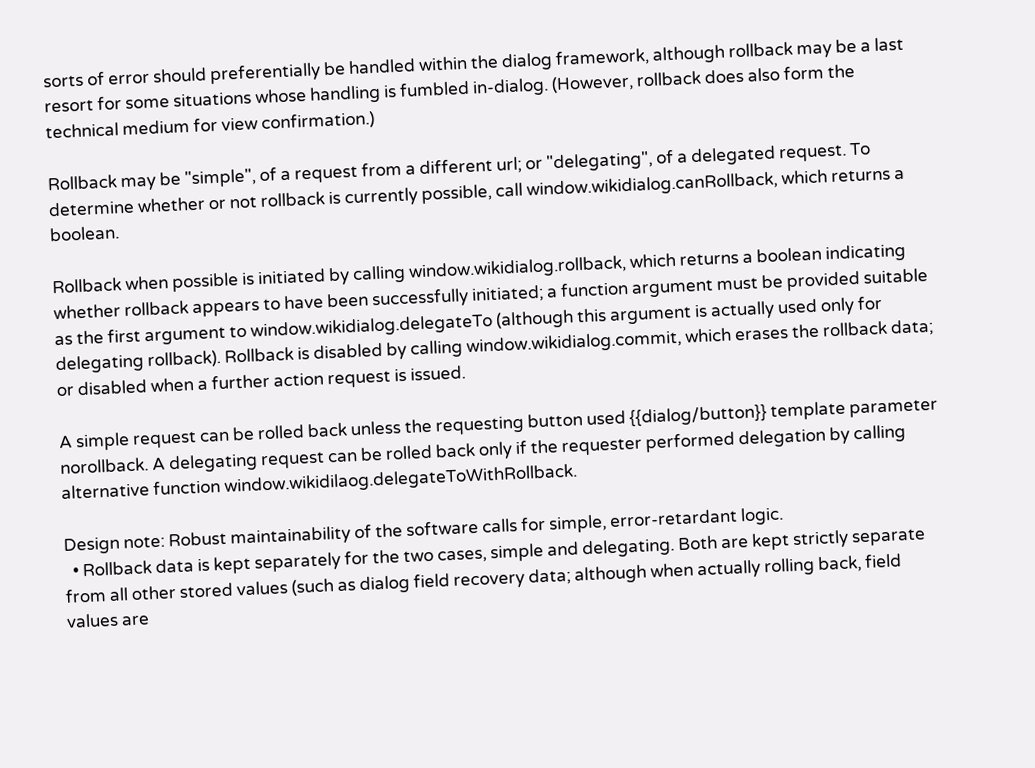sorts of error should preferentially be handled within the dialog framework, although rollback may be a last resort for some situations whose handling is fumbled in-dialog. (However, rollback does also form the technical medium for view confirmation.)

Rollback may be "simple", of a request from a different url; or "delegating", of a delegated request. To determine whether or not rollback is currently possible, call window.wikidialog.canRollback, which returns a boolean.

Rollback when possible is initiated by calling window.wikidialog.rollback, which returns a boolean indicating whether rollback appears to have been successfully initiated; a function argument must be provided suitable as the first argument to window.wikidialog.delegateTo (although this argument is actually used only for delegating rollback). Rollback is disabled by calling window.wikidialog.commit, which erases the rollback data; or disabled when a further action request is issued.

A simple request can be rolled back unless the requesting button used {{dialog/button}} template parameter norollback. A delegating request can be rolled back only if the requester performed delegation by calling alternative function window.wikidilaog.delegateToWithRollback.

Design note: Robust maintainability of the software calls for simple, error-retardant logic.
  • Rollback data is kept separately for the two cases, simple and delegating. Both are kept strictly separate from all other stored values (such as dialog field recovery data; although when actually rolling back, field values are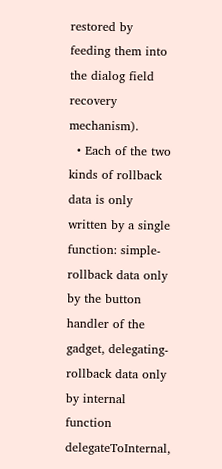restored by feeding them into the dialog field recovery mechanism).
  • Each of the two kinds of rollback data is only written by a single function: simple-rollback data only by the button handler of the gadget, delegating-rollback data only by internal function delegateToInternal,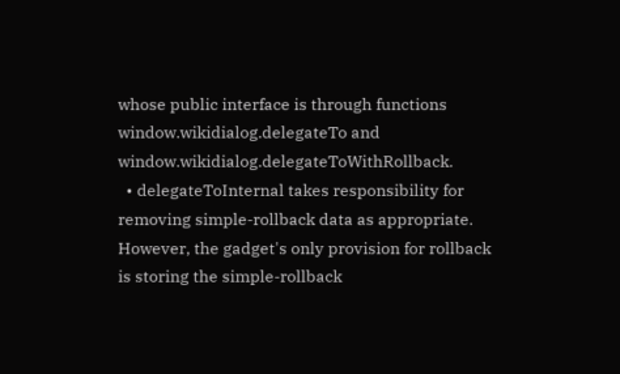whose public interface is through functions window.wikidialog.delegateTo and window.wikidialog.delegateToWithRollback.
  • delegateToInternal takes responsibility for removing simple-rollback data as appropriate. However, the gadget's only provision for rollback is storing the simple-rollback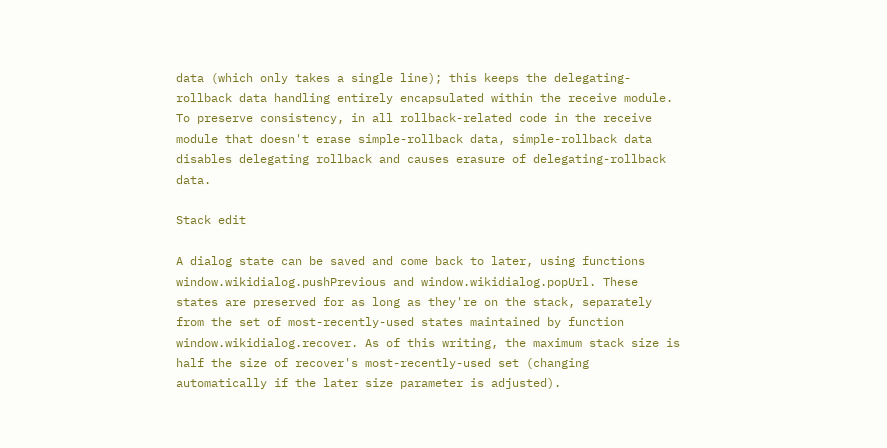data (which only takes a single line); this keeps the delegating-rollback data handling entirely encapsulated within the receive module. To preserve consistency, in all rollback-related code in the receive module that doesn't erase simple-rollback data, simple-rollback data disables delegating rollback and causes erasure of delegating-rollback data.

Stack edit

A dialog state can be saved and come back to later, using functions window.wikidialog.pushPrevious and window.wikidialog.popUrl. These states are preserved for as long as they're on the stack, separately from the set of most-recently-used states maintained by function window.wikidialog.recover. As of this writing, the maximum stack size is half the size of recover's most-recently-used set (changing automatically if the later size parameter is adjusted).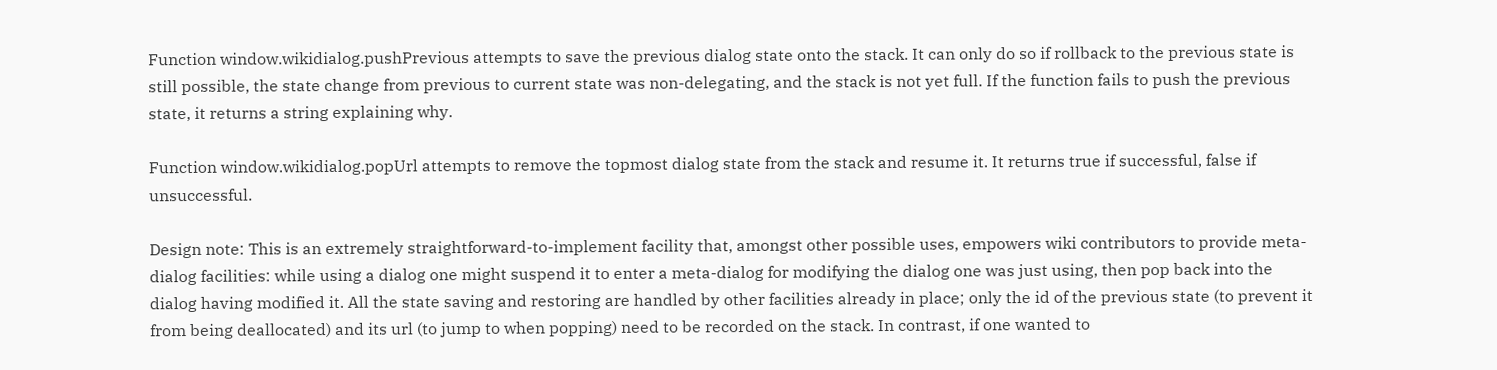Function window.wikidialog.pushPrevious attempts to save the previous dialog state onto the stack. It can only do so if rollback to the previous state is still possible, the state change from previous to current state was non-delegating, and the stack is not yet full. If the function fails to push the previous state, it returns a string explaining why.

Function window.wikidialog.popUrl attempts to remove the topmost dialog state from the stack and resume it. It returns true if successful, false if unsuccessful.

Design note: This is an extremely straightforward-to-implement facility that, amongst other possible uses, empowers wiki contributors to provide meta-dialog facilities: while using a dialog one might suspend it to enter a meta-dialog for modifying the dialog one was just using, then pop back into the dialog having modified it. All the state saving and restoring are handled by other facilities already in place; only the id of the previous state (to prevent it from being deallocated) and its url (to jump to when popping) need to be recorded on the stack. In contrast, if one wanted to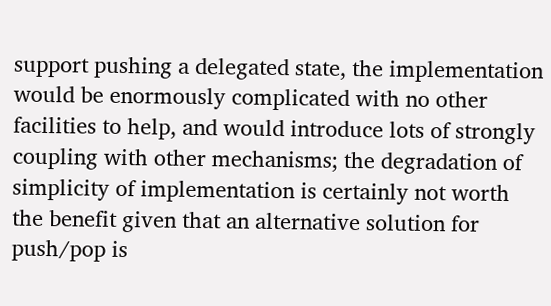support pushing a delegated state, the implementation would be enormously complicated with no other facilities to help, and would introduce lots of strongly coupling with other mechanisms; the degradation of simplicity of implementation is certainly not worth the benefit given that an alternative solution for push/pop is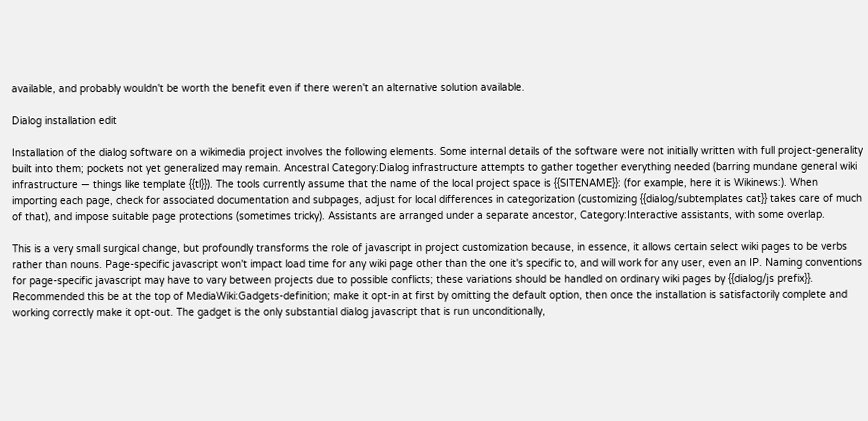available, and probably wouldn't be worth the benefit even if there weren't an alternative solution available.

Dialog installation edit

Installation of the dialog software on a wikimedia project involves the following elements. Some internal details of the software were not initially written with full project-generality built into them; pockets not yet generalized may remain. Ancestral Category:Dialog infrastructure attempts to gather together everything needed (barring mundane general wiki infrastructure — things like template {{tl}}). The tools currently assume that the name of the local project space is {{SITENAME}}: (for example, here it is Wikinews:). When importing each page, check for associated documentation and subpages, adjust for local differences in categorization (customizing {{dialog/subtemplates cat}} takes care of much of that), and impose suitable page protections (sometimes tricky). Assistants are arranged under a separate ancestor, Category:Interactive assistants, with some overlap.

This is a very small surgical change, but profoundly transforms the role of javascript in project customization because, in essence, it allows certain select wiki pages to be verbs rather than nouns. Page-specific javascript won't impact load time for any wiki page other than the one it's specific to, and will work for any user, even an IP. Naming conventions for page-specific javascript may have to vary between projects due to possible conflicts; these variations should be handled on ordinary wiki pages by {{dialog/js prefix}}.
Recommended this be at the top of MediaWiki:Gadgets-definition; make it opt-in at first by omitting the default option, then once the installation is satisfactorily complete and working correctly make it opt-out. The gadget is the only substantial dialog javascript that is run unconditionally,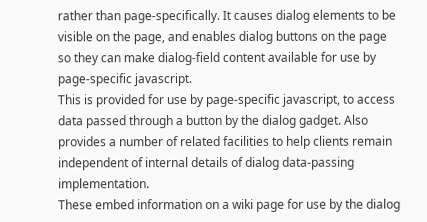rather than page-specifically. It causes dialog elements to be visible on the page, and enables dialog buttons on the page so they can make dialog-field content available for use by page-specific javascript.
This is provided for use by page-specific javascript, to access data passed through a button by the dialog gadget. Also provides a number of related facilities to help clients remain independent of internal details of dialog data-passing implementation.
These embed information on a wiki page for use by the dialog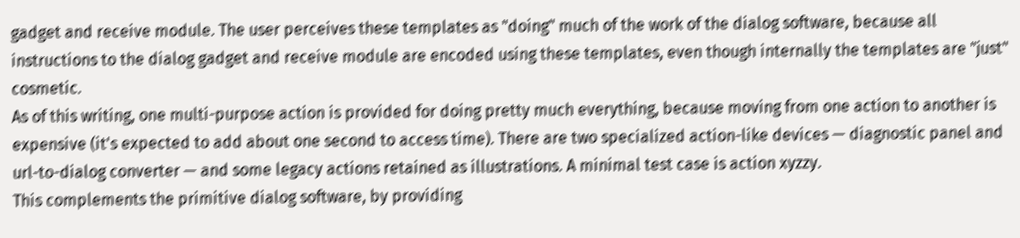gadget and receive module. The user perceives these templates as "doing" much of the work of the dialog software, because all instructions to the dialog gadget and receive module are encoded using these templates, even though internally the templates are "just" cosmetic.
As of this writing, one multi-purpose action is provided for doing pretty much everything, because moving from one action to another is expensive (it's expected to add about one second to access time). There are two specialized action-like devices — diagnostic panel and url-to-dialog converter — and some legacy actions retained as illustrations. A minimal test case is action xyzzy.
This complements the primitive dialog software, by providing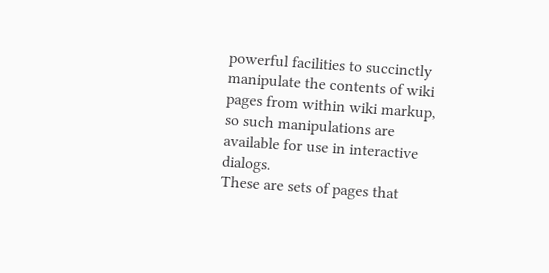powerful facilities to succinctly manipulate the contents of wiki pages from within wiki markup, so such manipulations are available for use in interactive dialogs.
These are sets of pages that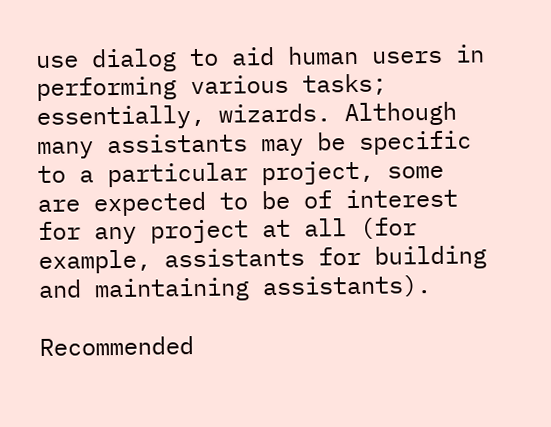use dialog to aid human users in performing various tasks; essentially, wizards. Although many assistants may be specific to a particular project, some are expected to be of interest for any project at all (for example, assistants for building and maintaining assistants).

Recommended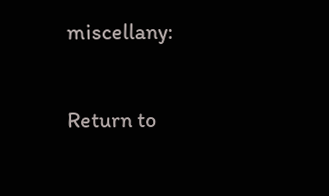miscellany:

Return to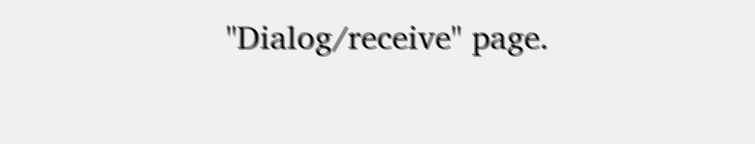"Dialog/receive" page.